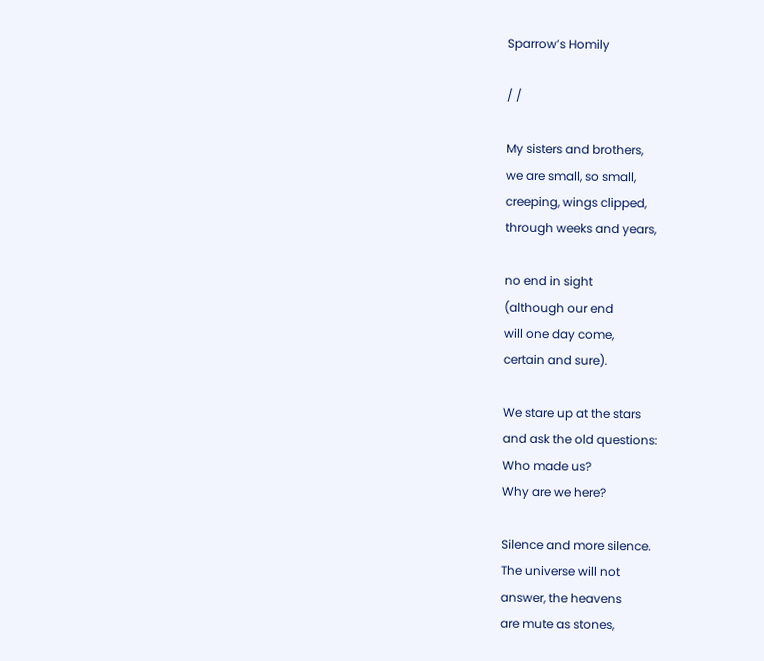Sparrow’s Homily

/ /

My sisters and brothers,
we are small, so small,
creeping, wings clipped,
through weeks and years,

no end in sight
(although our end
will one day come,
certain and sure).

We stare up at the stars
and ask the old questions:
Who made us?
Why are we here?

Silence and more silence.
The universe will not
answer, the heavens
are mute as stones,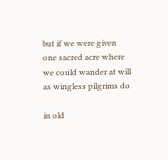but if we were given
one sacred acre where
we could wander at will
as wingless pilgrims do

in old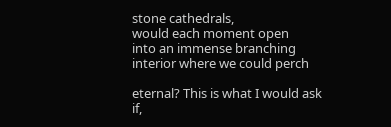stone cathedrals,
would each moment open
into an immense branching
interior where we could perch

eternal? This is what I would ask
if,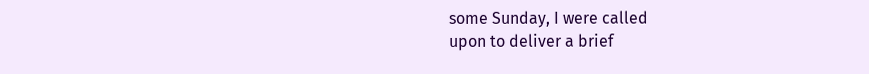some Sunday, I were called
upon to deliver a brief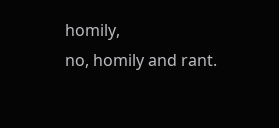homily,
no, homily and rant.